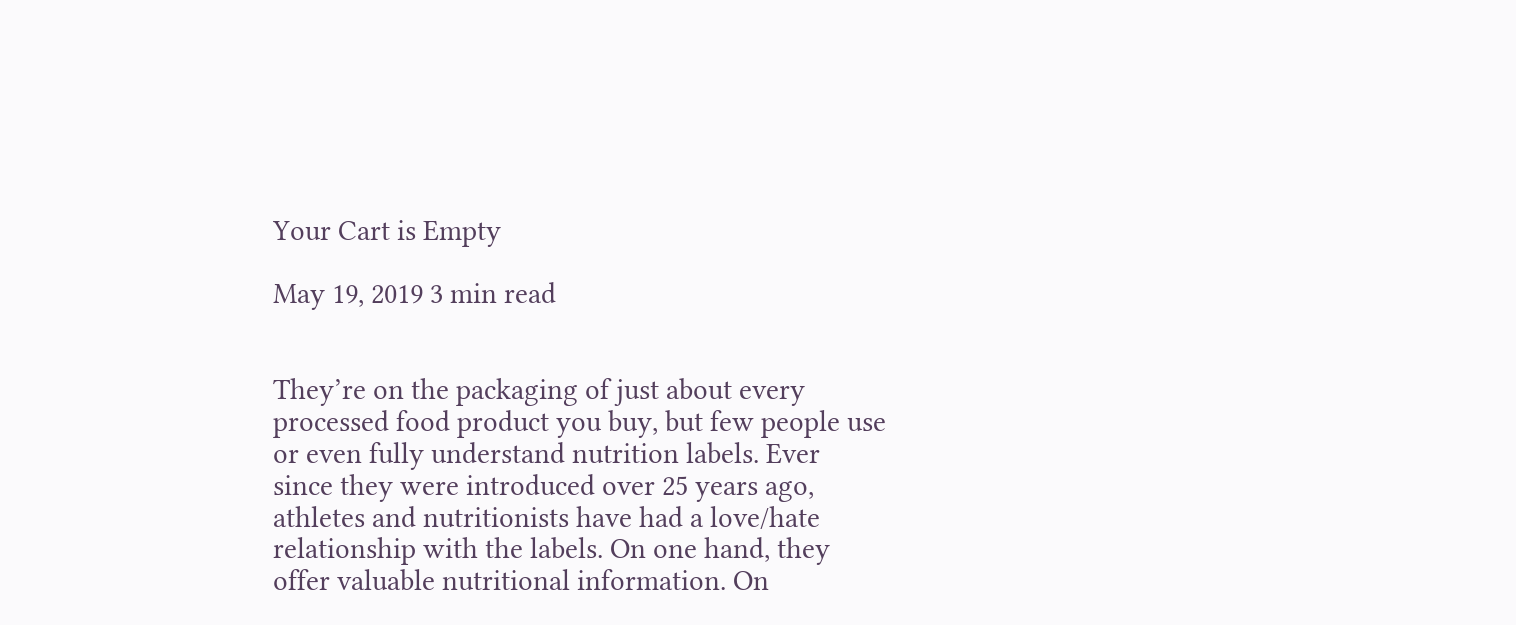Your Cart is Empty

May 19, 2019 3 min read


They’re on the packaging of just about every processed food product you buy, but few people use or even fully understand nutrition labels. Ever since they were introduced over 25 years ago, athletes and nutritionists have had a love/hate relationship with the labels. On one hand, they offer valuable nutritional information. On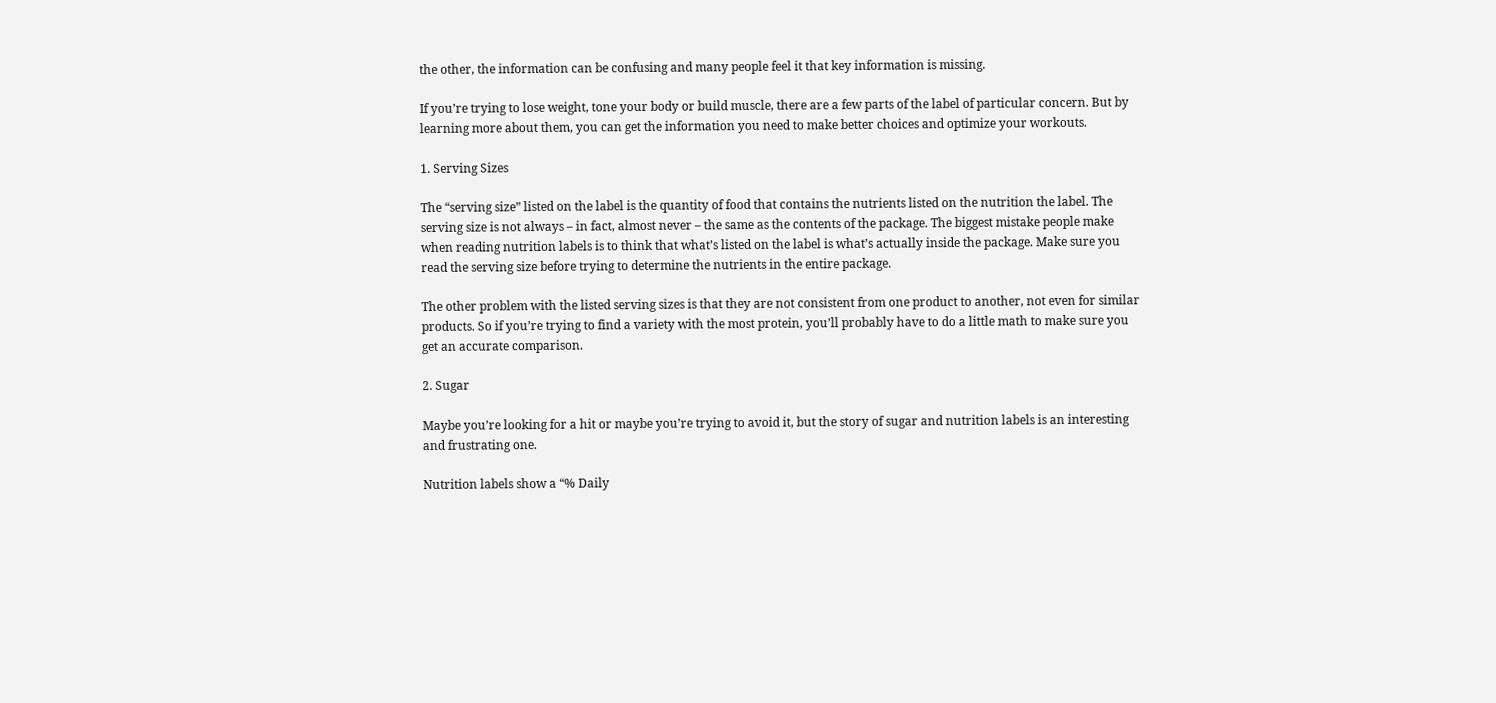the other, the information can be confusing and many people feel it that key information is missing.

If you’re trying to lose weight, tone your body or build muscle, there are a few parts of the label of particular concern. But by learning more about them, you can get the information you need to make better choices and optimize your workouts.

1. Serving Sizes

The “serving size” listed on the label is the quantity of food that contains the nutrients listed on the nutrition the label. The serving size is not always – in fact, almost never – the same as the contents of the package. The biggest mistake people make when reading nutrition labels is to think that what’s listed on the label is what’s actually inside the package. Make sure you read the serving size before trying to determine the nutrients in the entire package.

The other problem with the listed serving sizes is that they are not consistent from one product to another, not even for similar products. So if you’re trying to find a variety with the most protein, you’ll probably have to do a little math to make sure you get an accurate comparison.

2. Sugar

Maybe you’re looking for a hit or maybe you’re trying to avoid it, but the story of sugar and nutrition labels is an interesting and frustrating one.

Nutrition labels show a “% Daily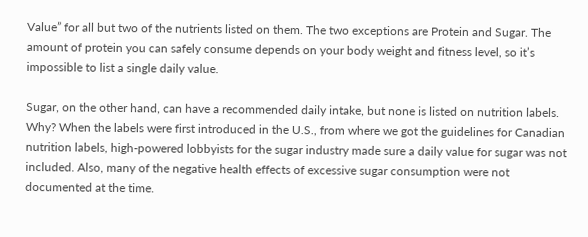Value” for all but two of the nutrients listed on them. The two exceptions are Protein and Sugar. The amount of protein you can safely consume depends on your body weight and fitness level, so it’s impossible to list a single daily value.

Sugar, on the other hand, can have a recommended daily intake, but none is listed on nutrition labels. Why? When the labels were first introduced in the U.S., from where we got the guidelines for Canadian nutrition labels, high-powered lobbyists for the sugar industry made sure a daily value for sugar was not included. Also, many of the negative health effects of excessive sugar consumption were not documented at the time.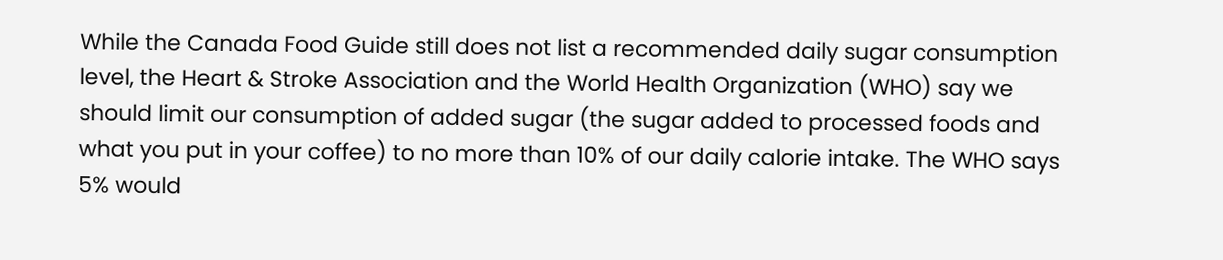While the Canada Food Guide still does not list a recommended daily sugar consumption level, the Heart & Stroke Association and the World Health Organization (WHO) say we should limit our consumption of added sugar (the sugar added to processed foods and what you put in your coffee) to no more than 10% of our daily calorie intake. The WHO says 5% would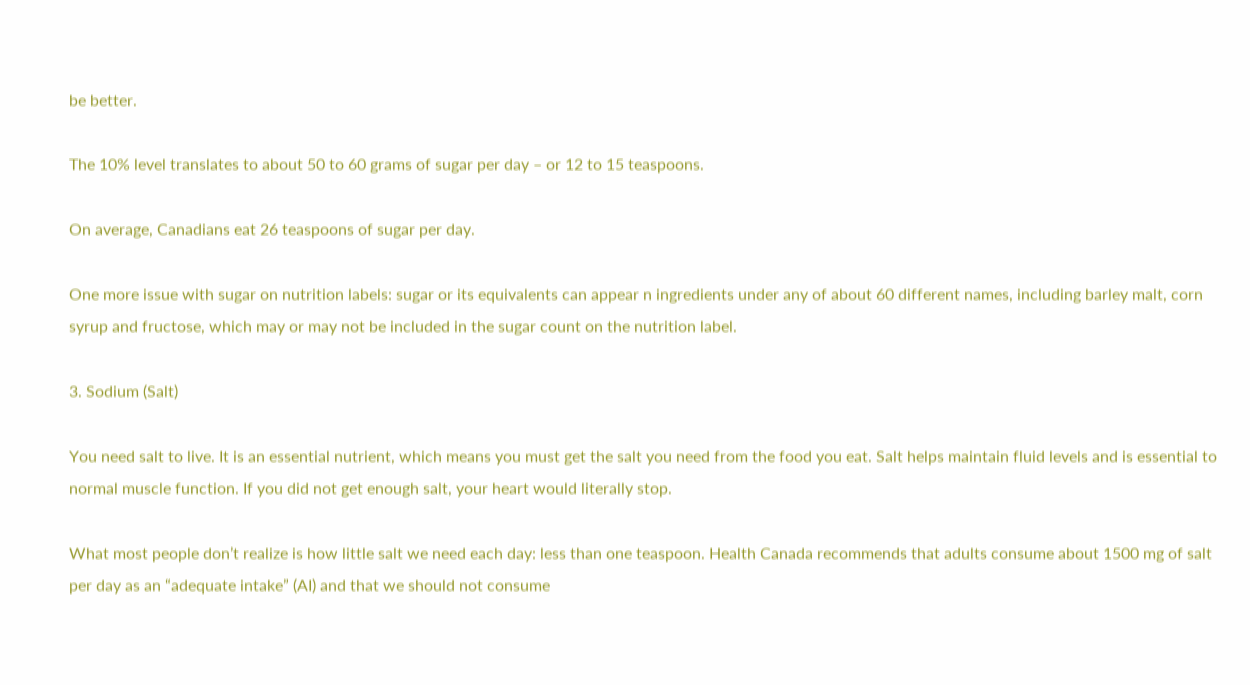be better.

The 10% level translates to about 50 to 60 grams of sugar per day – or 12 to 15 teaspoons.

On average, Canadians eat 26 teaspoons of sugar per day.

One more issue with sugar on nutrition labels: sugar or its equivalents can appear n ingredients under any of about 60 different names, including barley malt, corn syrup and fructose, which may or may not be included in the sugar count on the nutrition label.

3. Sodium (Salt)

You need salt to live. It is an essential nutrient, which means you must get the salt you need from the food you eat. Salt helps maintain fluid levels and is essential to normal muscle function. If you did not get enough salt, your heart would literally stop.

What most people don’t realize is how little salt we need each day: less than one teaspoon. Health Canada recommends that adults consume about 1500 mg of salt per day as an “adequate intake” (AI) and that we should not consume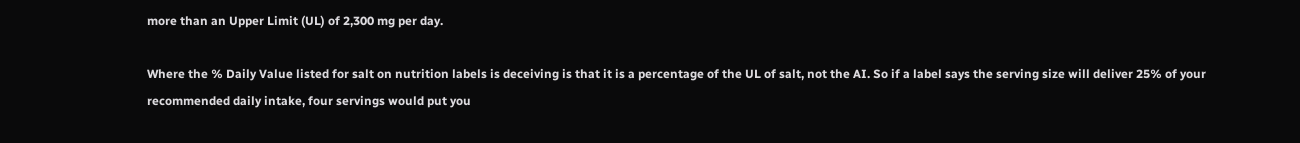more than an Upper Limit (UL) of 2,300 mg per day.

Where the % Daily Value listed for salt on nutrition labels is deceiving is that it is a percentage of the UL of salt, not the AI. So if a label says the serving size will deliver 25% of your recommended daily intake, four servings would put you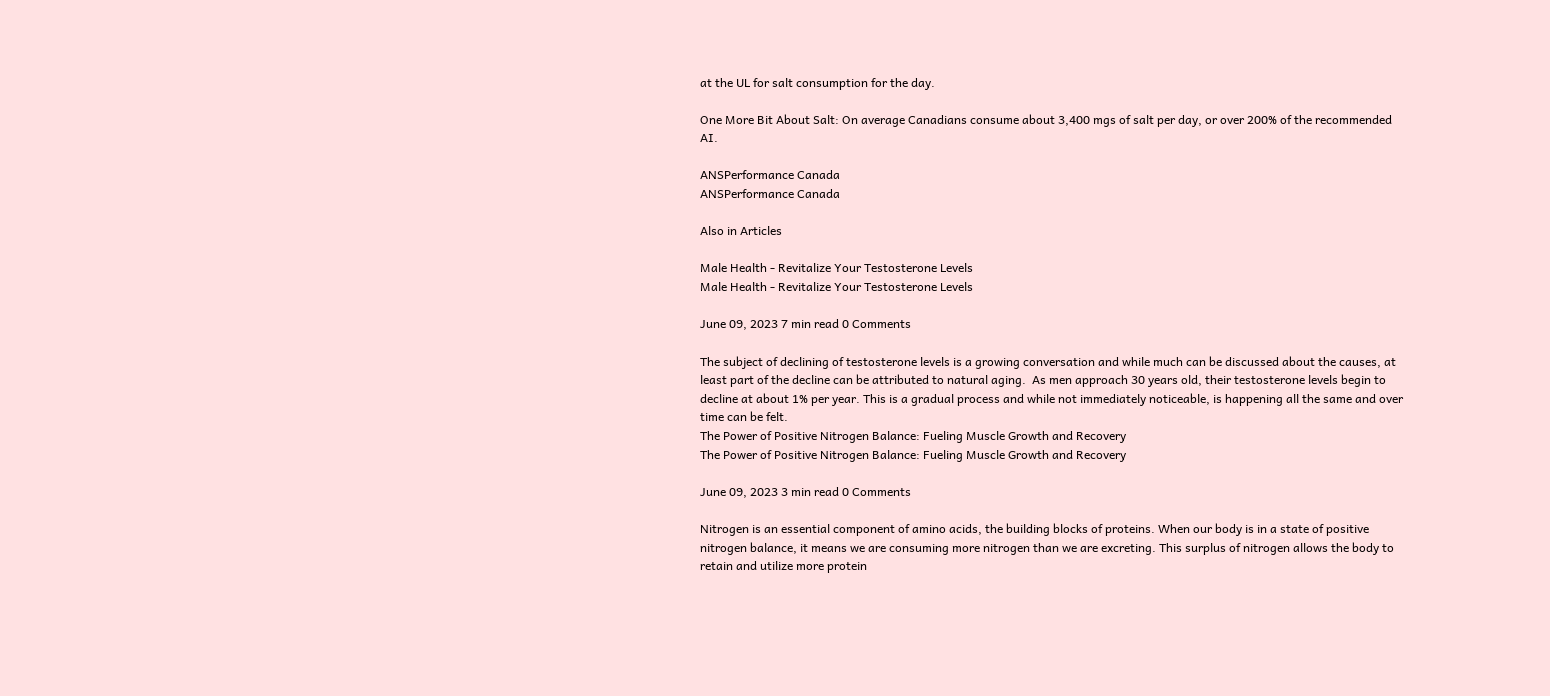at the UL for salt consumption for the day.

One More Bit About Salt: On average Canadians consume about 3,400 mgs of salt per day, or over 200% of the recommended AI.

ANSPerformance Canada
ANSPerformance Canada

Also in Articles

Male Health - Revitalize Your Testosterone Levels
Male Health - Revitalize Your Testosterone Levels

June 09, 2023 7 min read 0 Comments

The subject of declining of testosterone levels is a growing conversation and while much can be discussed about the causes, at least part of the decline can be attributed to natural aging.  As men approach 30 years old, their testosterone levels begin to decline at about 1% per year. This is a gradual process and while not immediately noticeable, is happening all the same and over time can be felt.
The Power of Positive Nitrogen Balance: Fueling Muscle Growth and Recovery
The Power of Positive Nitrogen Balance: Fueling Muscle Growth and Recovery

June 09, 2023 3 min read 0 Comments

Nitrogen is an essential component of amino acids, the building blocks of proteins. When our body is in a state of positive nitrogen balance, it means we are consuming more nitrogen than we are excreting. This surplus of nitrogen allows the body to retain and utilize more protein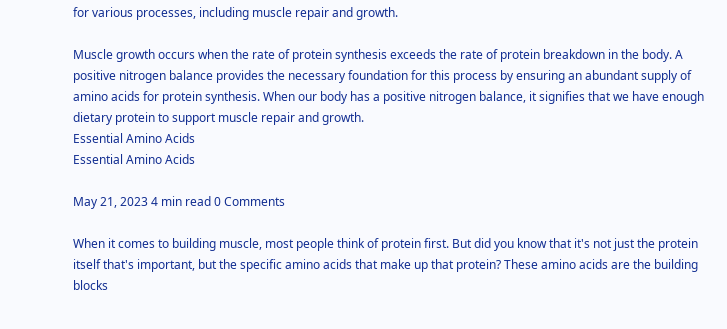for various processes, including muscle repair and growth.

Muscle growth occurs when the rate of protein synthesis exceeds the rate of protein breakdown in the body. A positive nitrogen balance provides the necessary foundation for this process by ensuring an abundant supply of amino acids for protein synthesis. When our body has a positive nitrogen balance, it signifies that we have enough dietary protein to support muscle repair and growth.
Essential Amino Acids
Essential Amino Acids

May 21, 2023 4 min read 0 Comments

When it comes to building muscle, most people think of protein first. But did you know that it's not just the protein itself that's important, but the specific amino acids that make up that protein? These amino acids are the building blocks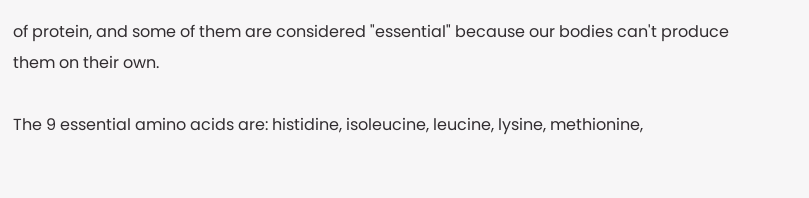of protein, and some of them are considered "essential" because our bodies can't produce them on their own.

The 9 essential amino acids are: histidine, isoleucine, leucine, lysine, methionine,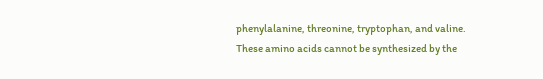phenylalanine, threonine, tryptophan, and valine. These amino acids cannot be synthesized by the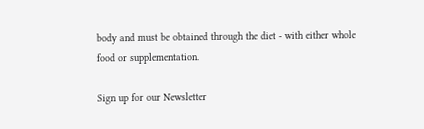body and must be obtained through the diet - with either whole food or supplementation.

Sign up for our Newsletter